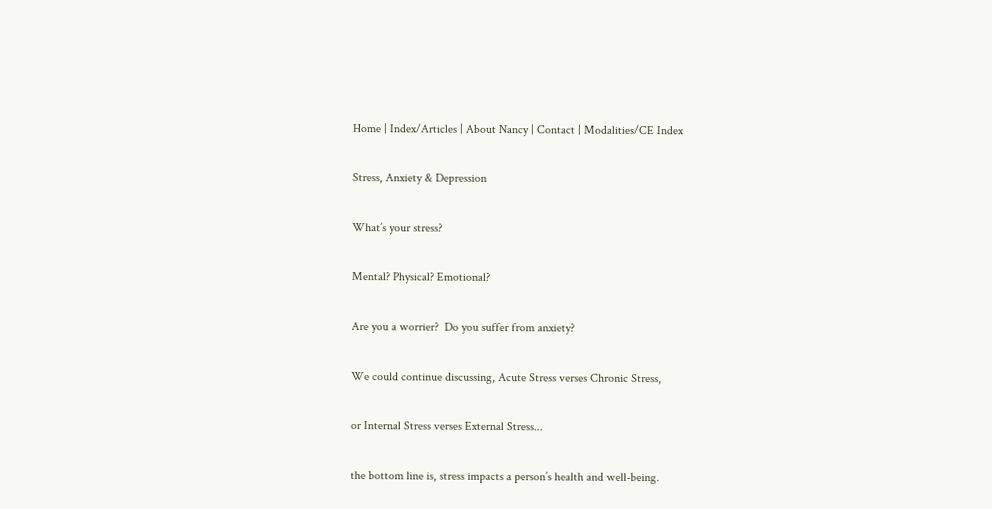Home | Index/Articles | About Nancy | Contact | Modalities/CE Index

Stress, Anxiety & Depression

What’s your stress?

Mental? Physical? Emotional?

Are you a worrier?  Do you suffer from anxiety?

We could continue discussing, Acute Stress verses Chronic Stress,

or Internal Stress verses External Stress...

the bottom line is, stress impacts a person’s health and well-being.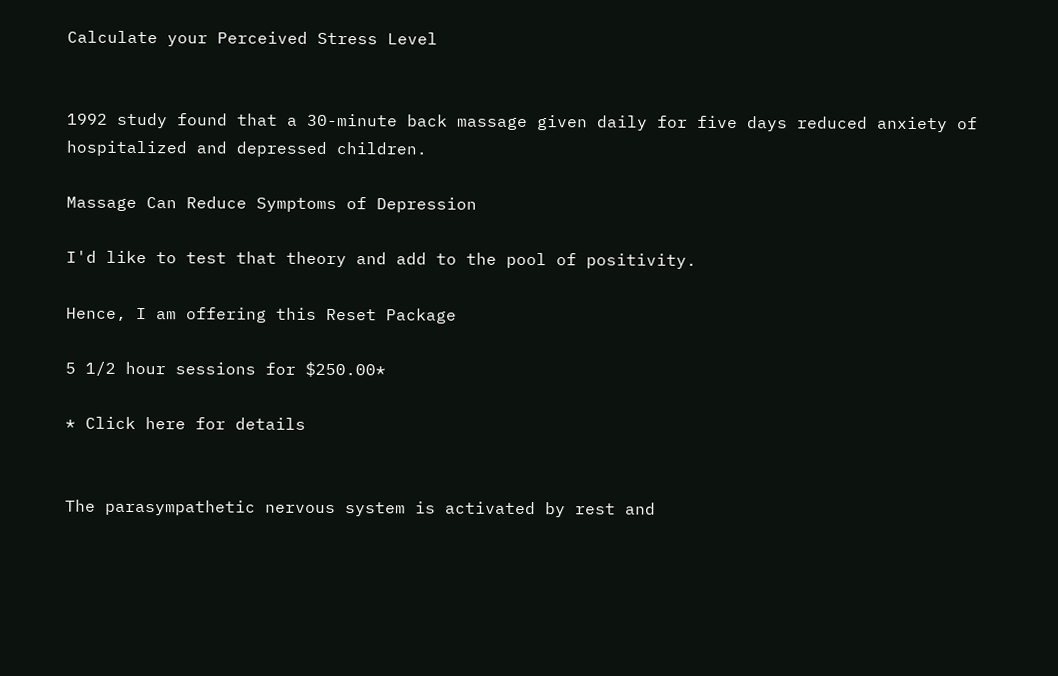Calculate your Perceived Stress Level


1992 study found that a 30-minute back massage given daily for five days reduced anxiety of hospitalized and depressed children.

Massage Can Reduce Symptoms of Depression

I'd like to test that theory and add to the pool of positivity.

Hence, I am offering this Reset Package

5 1/2 hour sessions for $250.00*

* Click here for details


The parasympathetic nervous system is activated by rest and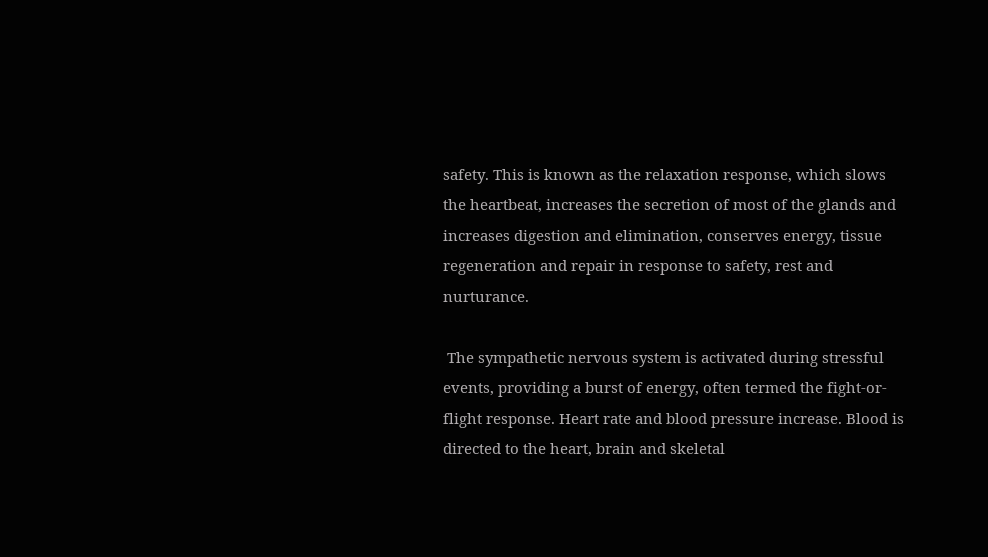safety. This is known as the relaxation response, which slows the heartbeat, increases the secretion of most of the glands and increases digestion and elimination, conserves energy, tissue regeneration and repair in response to safety, rest and nurturance.

 The sympathetic nervous system is activated during stressful events, providing a burst of energy, often termed the fight-or-flight response. Heart rate and blood pressure increase. Blood is directed to the heart, brain and skeletal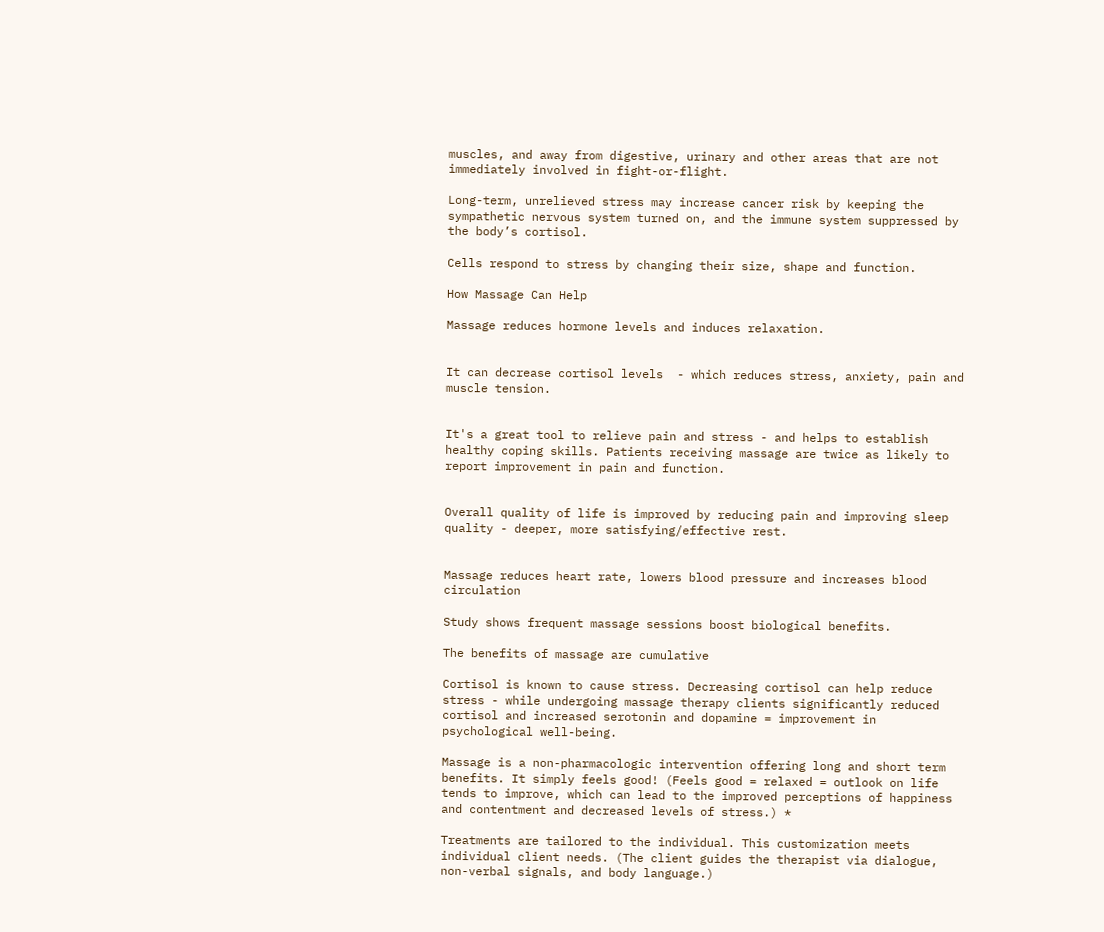muscles, and away from digestive, urinary and other areas that are not immediately involved in fight-or-flight.

Long-term, unrelieved stress may increase cancer risk by keeping the sympathetic nervous system turned on, and the immune system suppressed by the body’s cortisol.

Cells respond to stress by changing their size, shape and function.

How Massage Can Help

Massage reduces hormone levels and induces relaxation.


It can decrease cortisol levels  - which reduces stress, anxiety, pain and muscle tension.


It's a great tool to relieve pain and stress - and helps to establish healthy coping skills. Patients receiving massage are twice as likely to report improvement in pain and function.


Overall quality of life is improved by reducing pain and improving sleep quality - deeper, more satisfying/effective rest.


Massage reduces heart rate, lowers blood pressure and increases blood circulation

Study shows frequent massage sessions boost biological benefits.

The benefits of massage are cumulative

Cortisol is known to cause stress. Decreasing cortisol can help reduce stress - while undergoing massage therapy clients significantly reduced cortisol and increased serotonin and dopamine = improvement in psychological well-being.

Massage is a non-pharmacologic intervention offering long and short term benefits. It simply feels good! (Feels good = relaxed = outlook on life tends to improve, which can lead to the improved perceptions of happiness and contentment and decreased levels of stress.) *

Treatments are tailored to the individual. This customization meets individual client needs. (The client guides the therapist via dialogue, non-verbal signals, and body language.)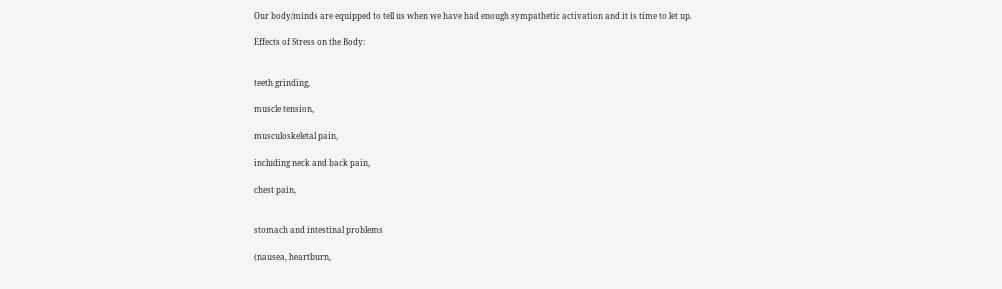Our body/minds are equipped to tell us when we have had enough sympathetic activation and it is time to let up.

Effects of Stress on the Body:


teeth grinding,

muscle tension,

musculoskeletal pain,

including neck and back pain,

chest pain,


stomach and intestinal problems

(nausea, heartburn,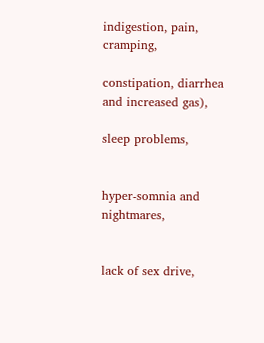indigestion, pain, cramping,

constipation, diarrhea and increased gas),

sleep problems,


hyper-somnia and nightmares,


lack of sex drive,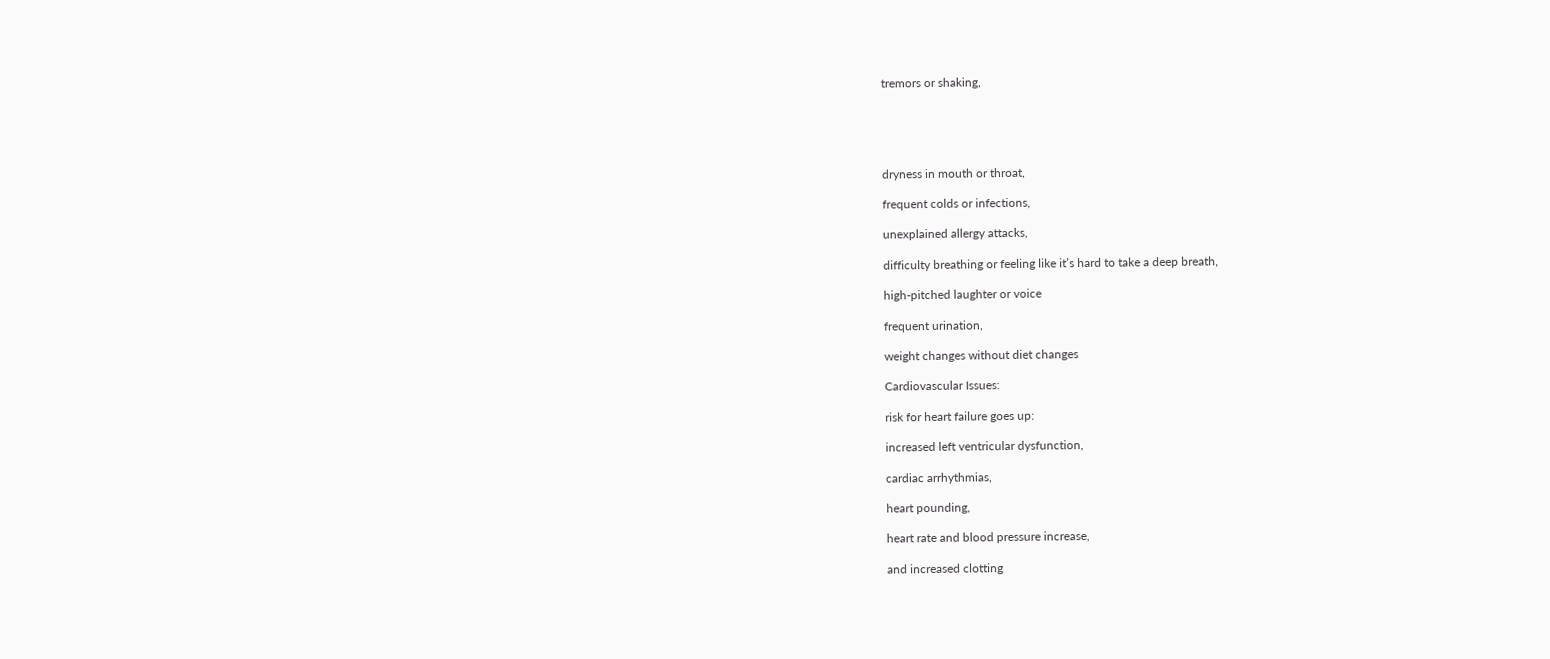tremors or shaking,





dryness in mouth or throat,

frequent colds or infections,

unexplained allergy attacks,

difficulty breathing or feeling like it’s hard to take a deep breath,

high-pitched laughter or voice

frequent urination,

weight changes without diet changes

Cardiovascular Issues:

risk for heart failure goes up:

increased left ventricular dysfunction,

cardiac arrhythmias,

heart pounding,

heart rate and blood pressure increase,

and increased clotting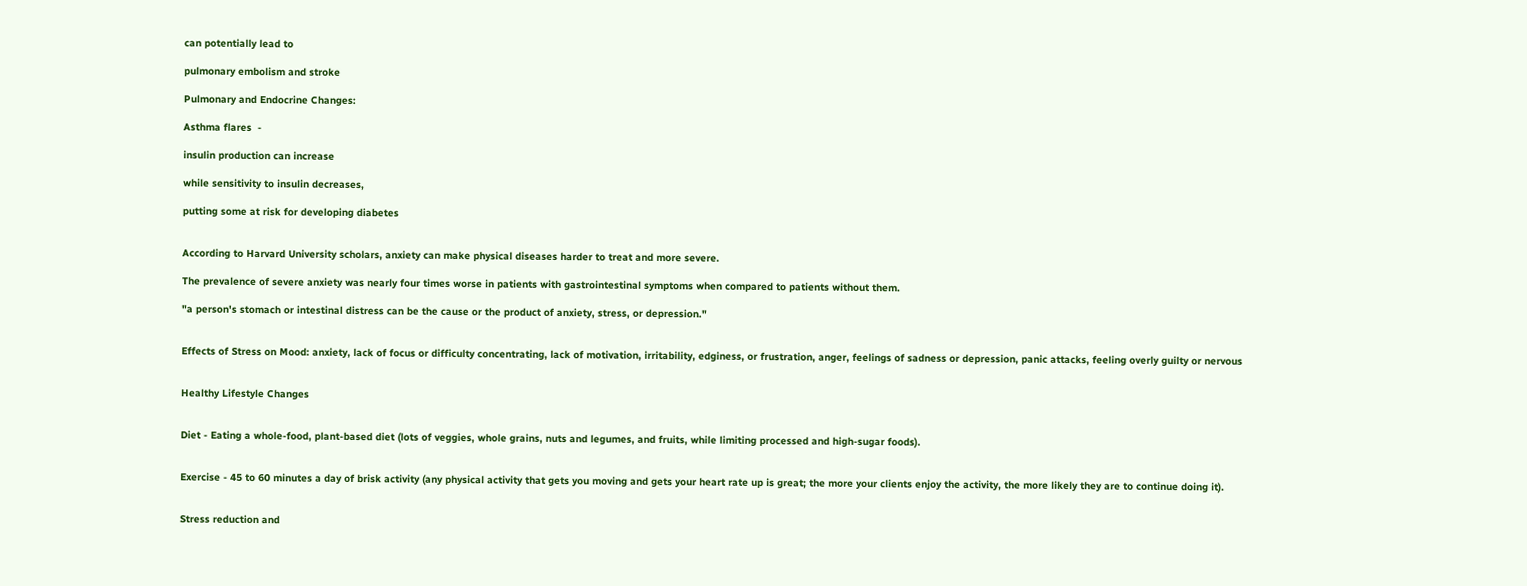can potentially lead to

pulmonary embolism and stroke

Pulmonary and Endocrine Changes:

Asthma flares  -

insulin production can increase

while sensitivity to insulin decreases,

putting some at risk for developing diabetes


According to Harvard University scholars, anxiety can make physical diseases harder to treat and more severe.

The prevalence of severe anxiety was nearly four times worse in patients with gastrointestinal symptoms when compared to patients without them.

"a person's stomach or intestinal distress can be the cause or the product of anxiety, stress, or depression."


Effects of Stress on Mood: anxiety, lack of focus or difficulty concentrating, lack of motivation, irritability, edginess, or frustration, anger, feelings of sadness or depression, panic attacks, feeling overly guilty or nervous


Healthy Lifestyle Changes


Diet - Eating a whole-food, plant-based diet (lots of veggies, whole grains, nuts and legumes, and fruits, while limiting processed and high-sugar foods).


Exercise - 45 to 60 minutes a day of brisk activity (any physical activity that gets you moving and gets your heart rate up is great; the more your clients enjoy the activity, the more likely they are to continue doing it).


Stress reduction and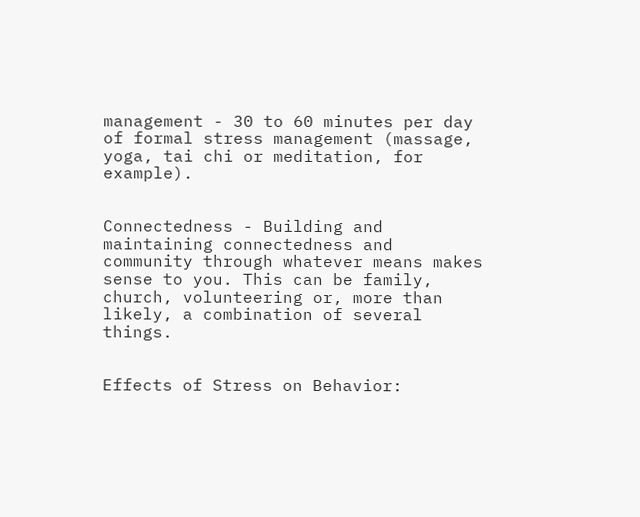management - 30 to 60 minutes per day of formal stress management (massage, yoga, tai chi or meditation, for example).


Connectedness - Building and maintaining connectedness and community through whatever means makes sense to you. This can be family, church, volunteering or, more than likely, a combination of several things.


Effects of Stress on Behavior: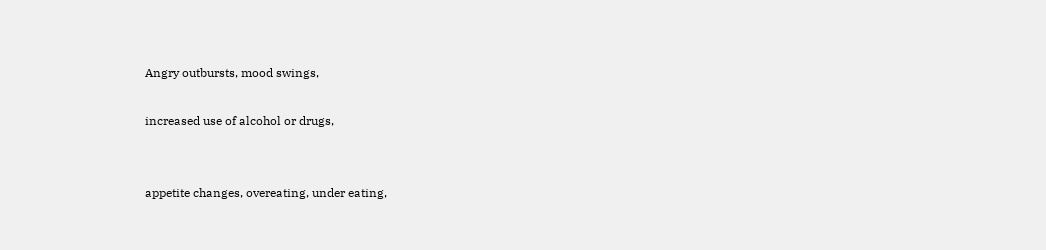Angry outbursts, mood swings,

increased use of alcohol or drugs,


appetite changes, overeating, under eating,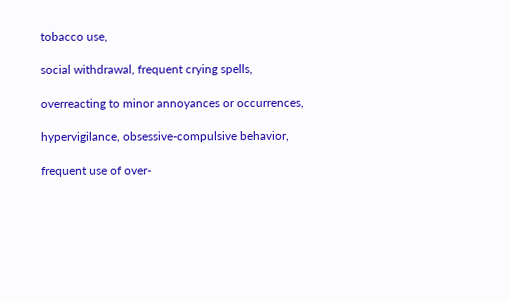tobacco use,

social withdrawal, frequent crying spells,

overreacting to minor annoyances or occurrences,

hypervigilance, obsessive-compulsive behavior,

frequent use of over-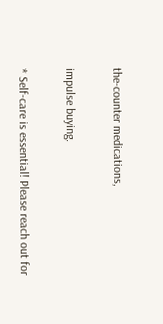the-counter medications,

impulse buying.

* Self-care is essential! Please reach out for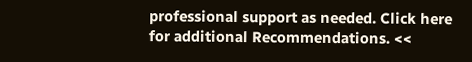professional support as needed. Click here for additional Recommendations. <<